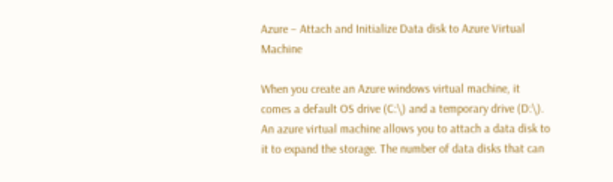Azure – Attach and Initialize Data disk to Azure Virtual Machine

When you create an Azure windows virtual machine, it comes a default OS drive (C:\) and a temporary drive (D:\). An azure virtual machine allows you to attach a data disk to it to expand the storage. The number of data disks that can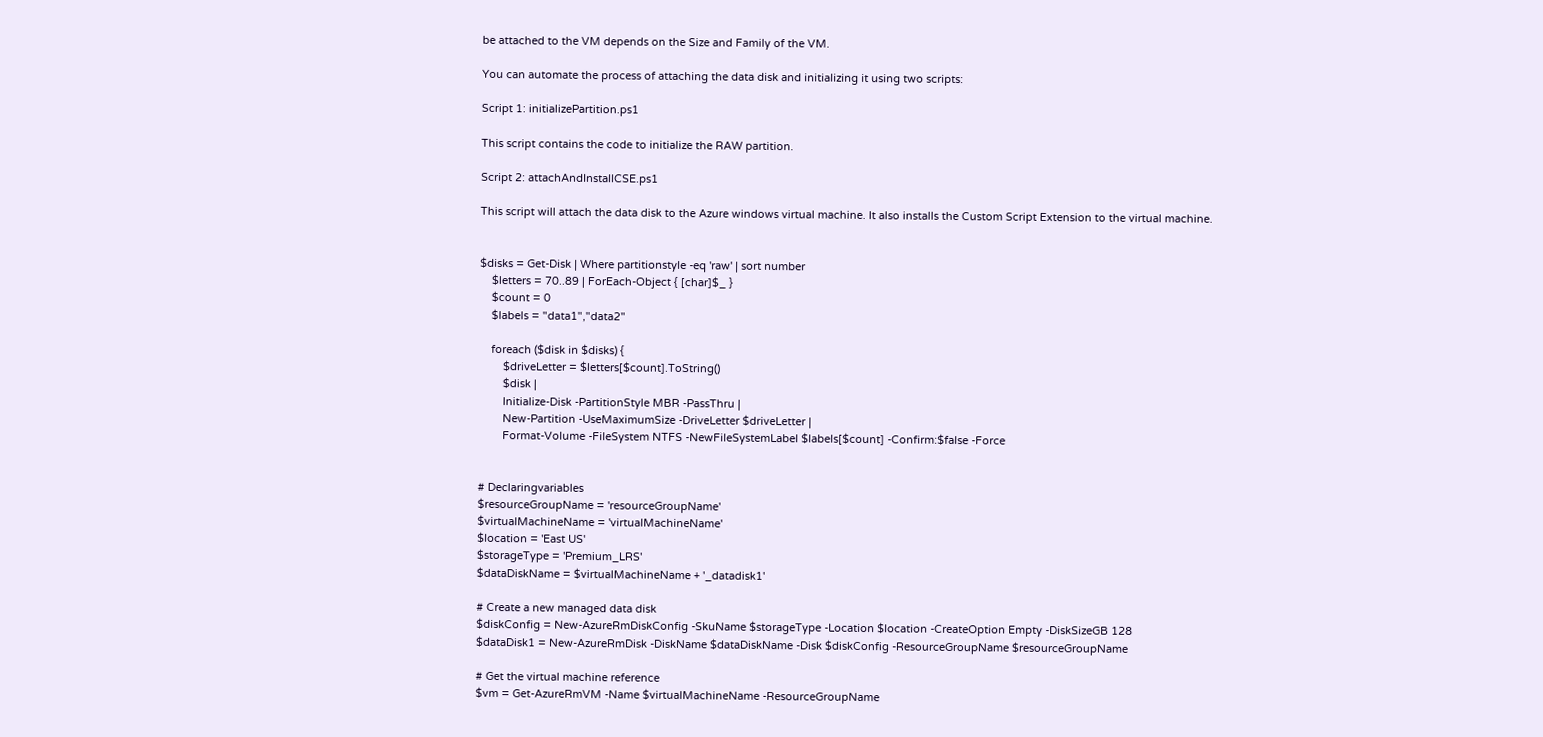be attached to the VM depends on the Size and Family of the VM.

You can automate the process of attaching the data disk and initializing it using two scripts:

Script 1: initializePartition.ps1

This script contains the code to initialize the RAW partition.

Script 2: attachAndInstallCSE.ps1

This script will attach the data disk to the Azure windows virtual machine. It also installs the Custom Script Extension to the virtual machine.


$disks = Get-Disk | Where partitionstyle -eq 'raw' | sort number
    $letters = 70..89 | ForEach-Object { [char]$_ }
    $count = 0
    $labels = "data1","data2"

    foreach ($disk in $disks) {
        $driveLetter = $letters[$count].ToString()
        $disk |
        Initialize-Disk -PartitionStyle MBR -PassThru |
        New-Partition -UseMaximumSize -DriveLetter $driveLetter |
        Format-Volume -FileSystem NTFS -NewFileSystemLabel $labels[$count] -Confirm:$false -Force


# Declaringvariables
$resourceGroupName = 'resourceGroupName'
$virtualMachineName = 'virtualMachineName'
$location = 'East US'
$storageType = 'Premium_LRS'
$dataDiskName = $virtualMachineName + '_datadisk1'

# Create a new managed data disk
$diskConfig = New-AzureRmDiskConfig -SkuName $storageType -Location $location -CreateOption Empty -DiskSizeGB 128
$dataDisk1 = New-AzureRmDisk -DiskName $dataDiskName -Disk $diskConfig -ResourceGroupName $resourceGroupName

# Get the virtual machine reference
$vm = Get-AzureRmVM -Name $virtualMachineName -ResourceGroupName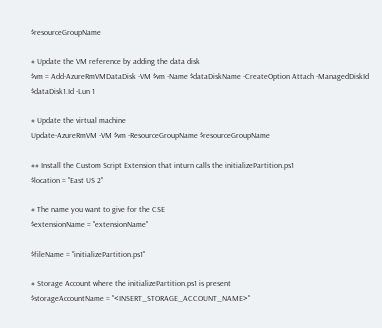$resourceGroupName

# Update the VM reference by adding the data disk
$vm = Add-AzureRmVMDataDisk -VM $vm -Name $dataDiskName -CreateOption Attach -ManagedDiskId $dataDisk1.Id -Lun 1

# Update the virtual machine
Update-AzureRmVM -VM $vm -ResourceGroupName $resourceGroupName

## Install the Custom Script Extension that inturn calls the initializePartition.ps1
$location = "East US 2"

# The name you want to give for the CSE
$extensionName = "extensionName"

$fileName = "initializePartition.ps1"

# Storage Account where the initializePartition.ps1 is present
$storageAccountName = "<INSERT_STORAGE_ACCOUNT_NAME>"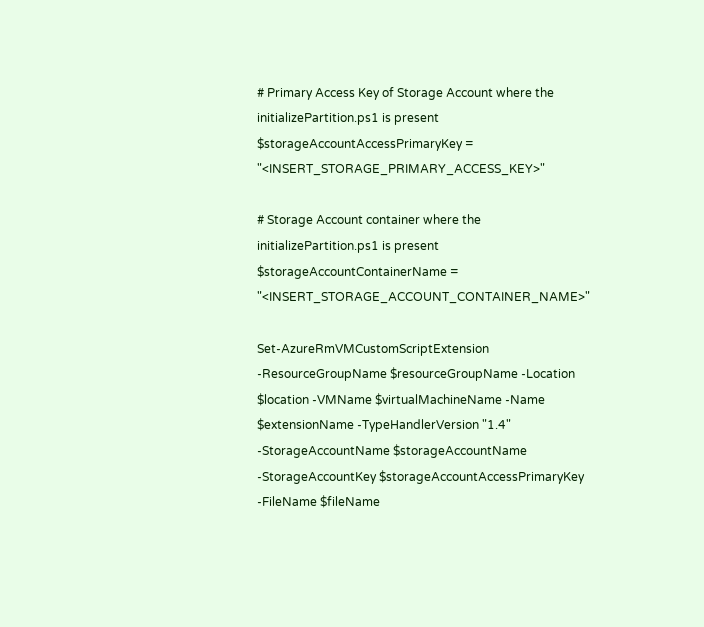# Primary Access Key of Storage Account where the initializePartition.ps1 is present
$storageAccountAccessPrimaryKey = "<INSERT_STORAGE_PRIMARY_ACCESS_KEY>"

# Storage Account container where the initializePartition.ps1 is present
$storageAccountContainerName = "<INSERT_STORAGE_ACCOUNT_CONTAINER_NAME>"

Set-AzureRmVMCustomScriptExtension -ResourceGroupName $resourceGroupName -Location $location -VMName $virtualMachineName -Name $extensionName -TypeHandlerVersion "1.4" -StorageAccountName $storageAccountName -StorageAccountKey $storageAccountAccessPrimaryKey -FileName $fileName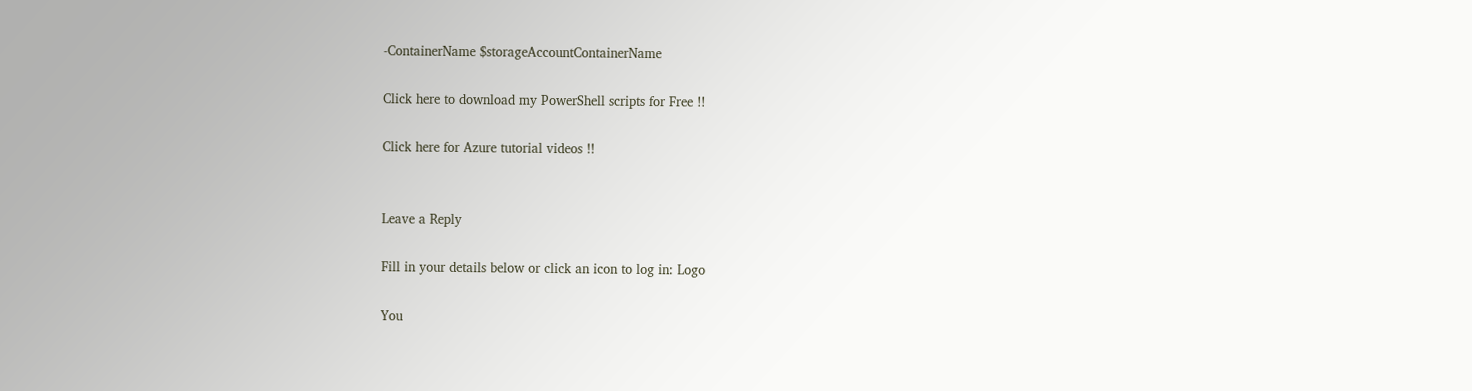-ContainerName $storageAccountContainerName

Click here to download my PowerShell scripts for Free !!

Click here for Azure tutorial videos !!


Leave a Reply

Fill in your details below or click an icon to log in: Logo

You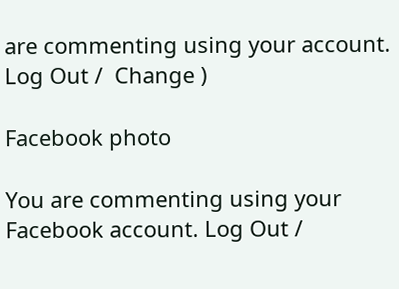are commenting using your account. Log Out /  Change )

Facebook photo

You are commenting using your Facebook account. Log Out /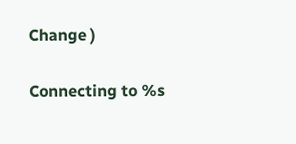Change )

Connecting to %s